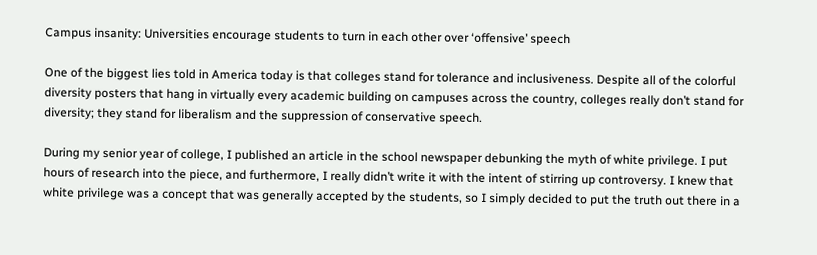Campus insanity: Universities encourage students to turn in each other over ‘offensive’ speech

One of the biggest lies told in America today is that colleges stand for tolerance and inclusiveness. Despite all of the colorful diversity posters that hang in virtually every academic building on campuses across the country, colleges really don’t stand for diversity; they stand for liberalism and the suppression of conservative speech.

During my senior year of college, I published an article in the school newspaper debunking the myth of white privilege. I put hours of research into the piece, and furthermore, I really didn’t write it with the intent of stirring up controversy. I knew that white privilege was a concept that was generally accepted by the students, so I simply decided to put the truth out there in a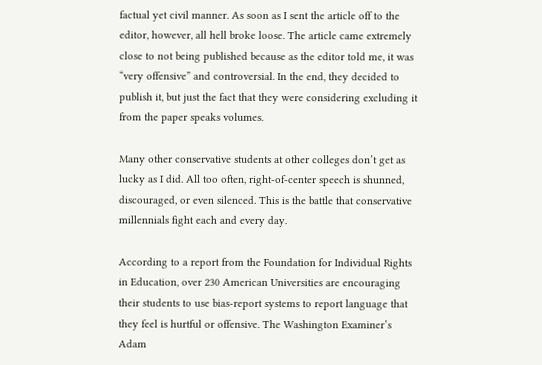factual yet civil manner. As soon as I sent the article off to the editor, however, all hell broke loose. The article came extremely close to not being published because as the editor told me, it was “very offensive” and controversial. In the end, they decided to publish it, but just the fact that they were considering excluding it from the paper speaks volumes.

Many other conservative students at other colleges don’t get as lucky as I did. All too often, right-of-center speech is shunned, discouraged, or even silenced. This is the battle that conservative millennials fight each and every day.

According to a report from the Foundation for Individual Rights in Education, over 230 American Universities are encouraging their students to use bias-report systems to report language that they feel is hurtful or offensive. The Washington Examiner’s Adam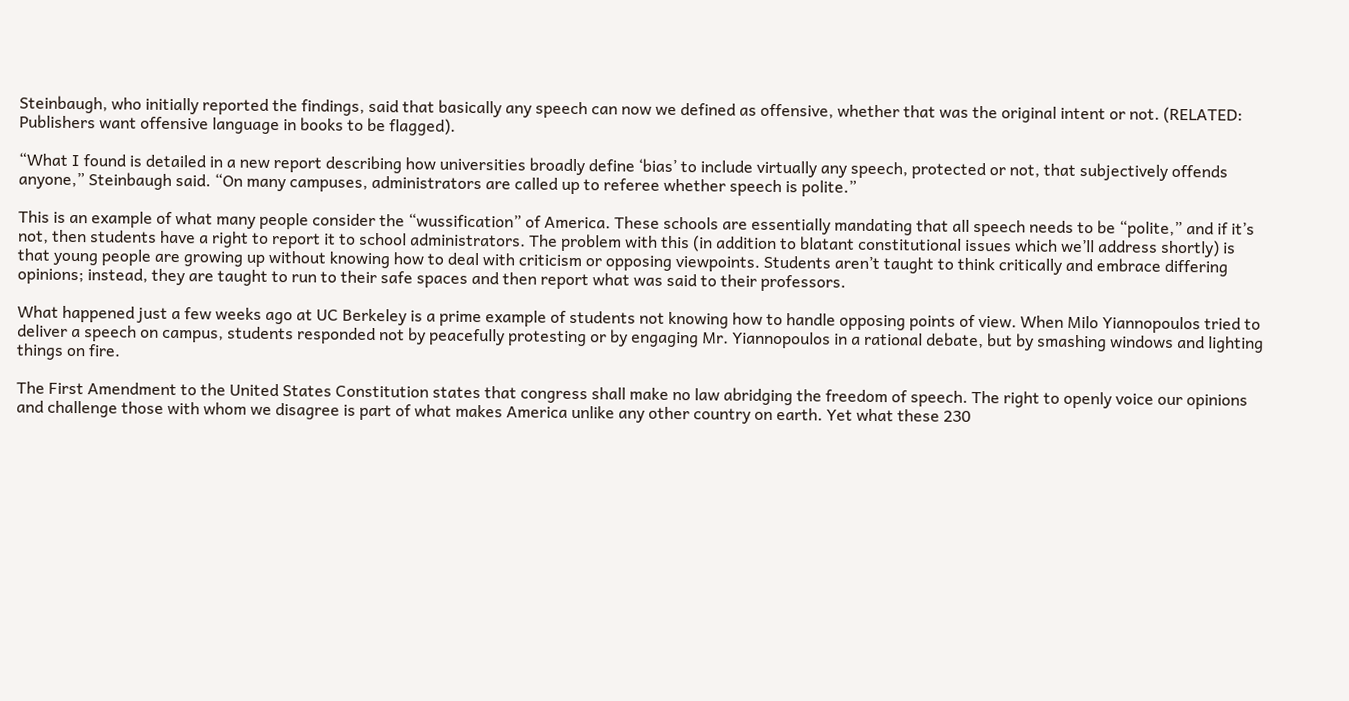Steinbaugh, who initially reported the findings, said that basically any speech can now we defined as offensive, whether that was the original intent or not. (RELATED: Publishers want offensive language in books to be flagged).

“What I found is detailed in a new report describing how universities broadly define ‘bias’ to include virtually any speech, protected or not, that subjectively offends anyone,” Steinbaugh said. “On many campuses, administrators are called up to referee whether speech is polite.”

This is an example of what many people consider the “wussification” of America. These schools are essentially mandating that all speech needs to be “polite,” and if it’s not, then students have a right to report it to school administrators. The problem with this (in addition to blatant constitutional issues which we’ll address shortly) is that young people are growing up without knowing how to deal with criticism or opposing viewpoints. Students aren’t taught to think critically and embrace differing opinions; instead, they are taught to run to their safe spaces and then report what was said to their professors.

What happened just a few weeks ago at UC Berkeley is a prime example of students not knowing how to handle opposing points of view. When Milo Yiannopoulos tried to deliver a speech on campus, students responded not by peacefully protesting or by engaging Mr. Yiannopoulos in a rational debate, but by smashing windows and lighting things on fire.

The First Amendment to the United States Constitution states that congress shall make no law abridging the freedom of speech. The right to openly voice our opinions and challenge those with whom we disagree is part of what makes America unlike any other country on earth. Yet what these 230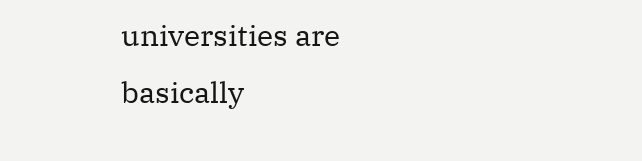universities are basically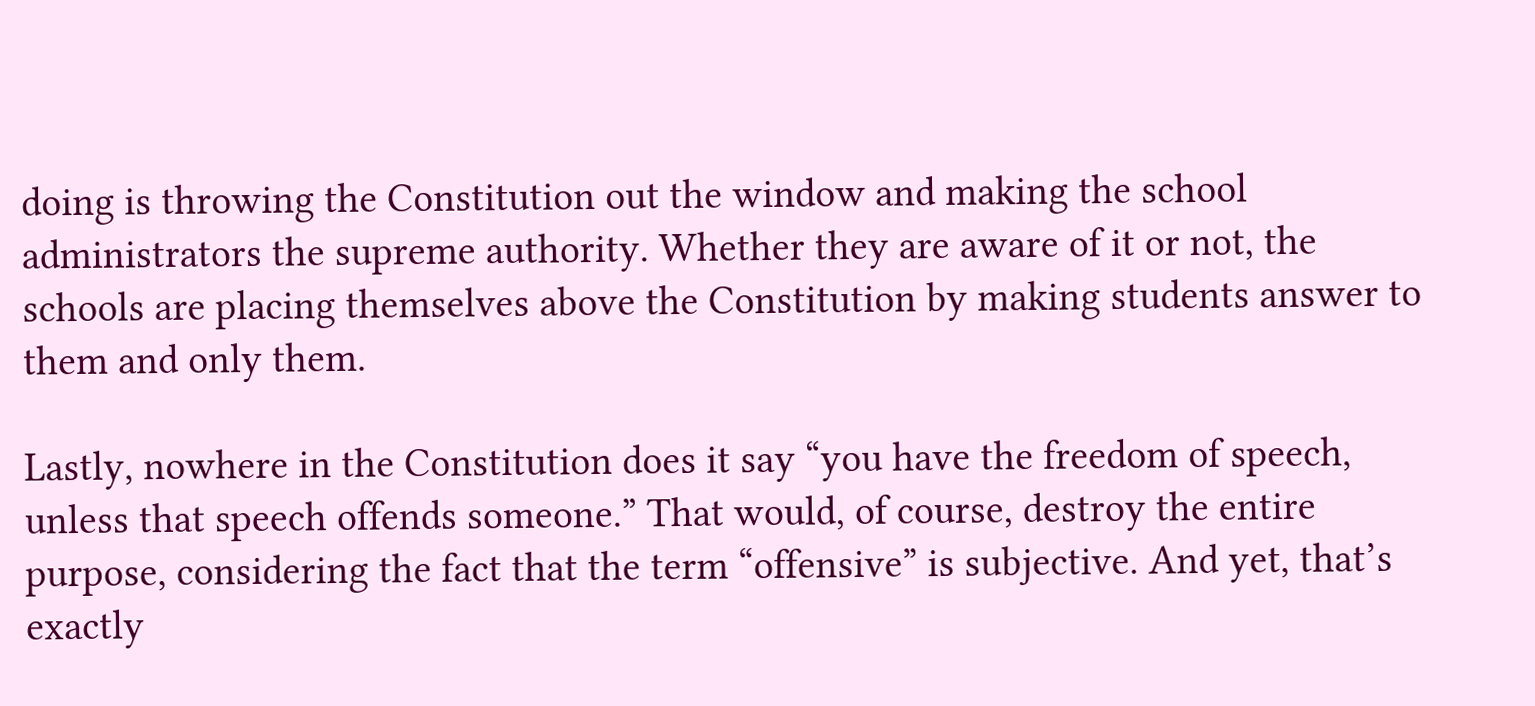doing is throwing the Constitution out the window and making the school administrators the supreme authority. Whether they are aware of it or not, the schools are placing themselves above the Constitution by making students answer to them and only them.

Lastly, nowhere in the Constitution does it say “you have the freedom of speech, unless that speech offends someone.” That would, of course, destroy the entire purpose, considering the fact that the term “offensive” is subjective. And yet, that’s exactly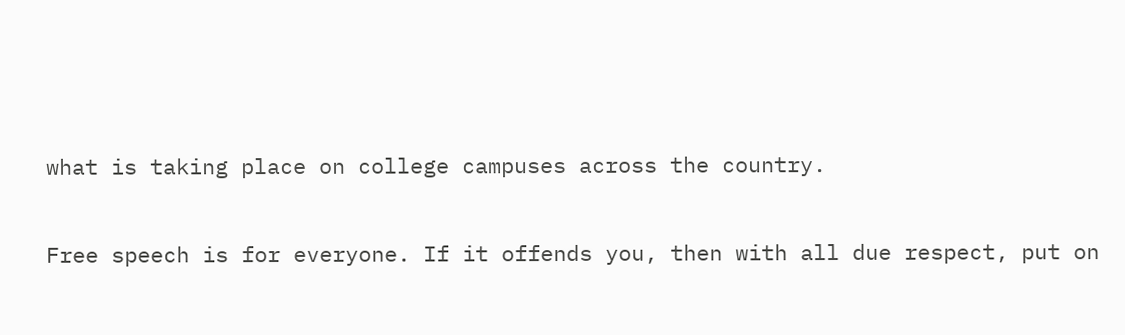what is taking place on college campuses across the country.

Free speech is for everyone. If it offends you, then with all due respect, put on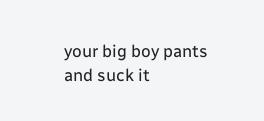your big boy pants and suck it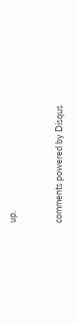up.


comments powered by Disqus